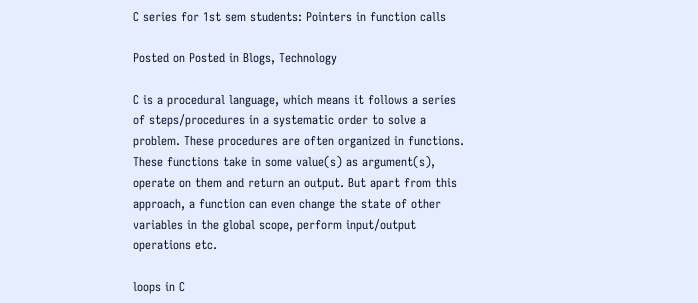C series for 1st sem students: Pointers in function calls

Posted on Posted in Blogs, Technology

C is a procedural language, which means it follows a series of steps/procedures in a systematic order to solve a problem. These procedures are often organized in functions. These functions take in some value(s) as argument(s), operate on them and return an output. But apart from this approach, a function can even change the state of other variables in the global scope, perform input/output operations etc.

loops in C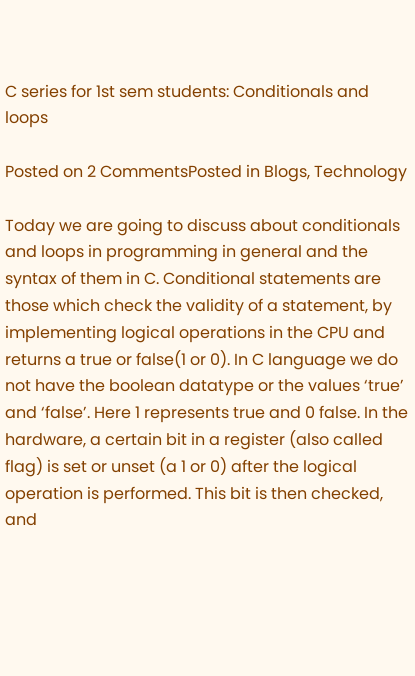C series for 1st sem students: Conditionals and loops

Posted on 2 CommentsPosted in Blogs, Technology

Today we are going to discuss about conditionals and loops in programming in general and the syntax of them in C. Conditional statements are those which check the validity of a statement, by implementing logical operations in the CPU and returns a true or false(1 or 0). In C language we do not have the boolean datatype or the values ‘true’ and ‘false’. Here 1 represents true and 0 false. In the hardware, a certain bit in a register (also called flag) is set or unset (a 1 or 0) after the logical operation is performed. This bit is then checked, and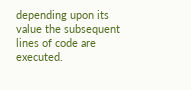depending upon its value the subsequent lines of code are executed.